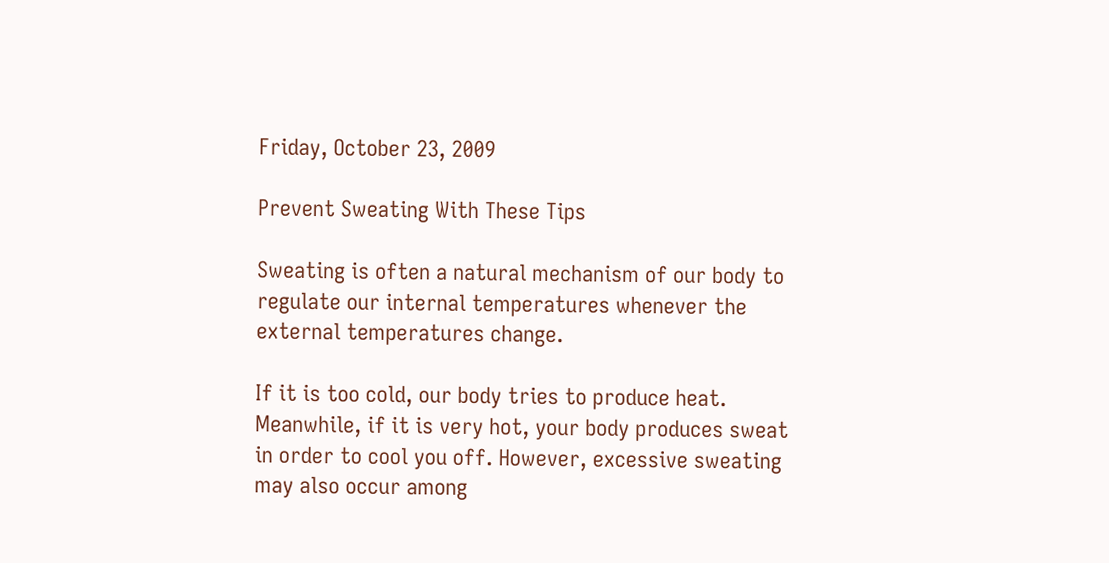Friday, October 23, 2009

Prevent Sweating With These Tips

Sweating is often a natural mechanism of our body to regulate our internal temperatures whenever the external temperatures change.

If it is too cold, our body tries to produce heat. Meanwhile, if it is very hot, your body produces sweat in order to cool you off. However, excessive sweating may also occur among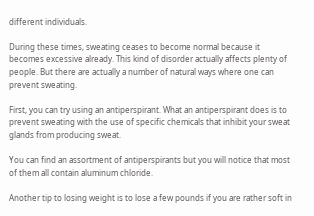different individuals.

During these times, sweating ceases to become normal because it becomes excessive already. This kind of disorder actually affects plenty of people. But there are actually a number of natural ways where one can prevent sweating.

First, you can try using an antiperspirant. What an antiperspirant does is to prevent sweating with the use of specific chemicals that inhibit your sweat glands from producing sweat.

You can find an assortment of antiperspirants but you will notice that most of them all contain aluminum chloride.

Another tip to losing weight is to lose a few pounds if you are rather soft in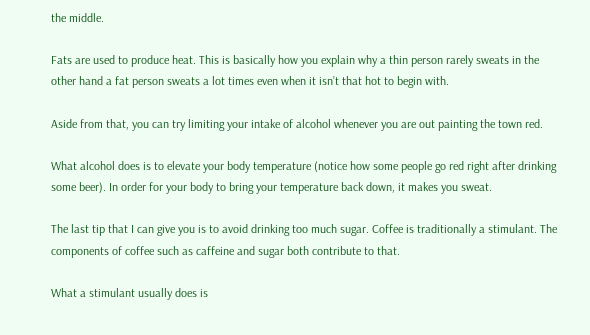the middle.

Fats are used to produce heat. This is basically how you explain why a thin person rarely sweats in the other hand a fat person sweats a lot times even when it isn’t that hot to begin with.

Aside from that, you can try limiting your intake of alcohol whenever you are out painting the town red.

What alcohol does is to elevate your body temperature (notice how some people go red right after drinking some beer). In order for your body to bring your temperature back down, it makes you sweat.

The last tip that I can give you is to avoid drinking too much sugar. Coffee is traditionally a stimulant. The components of coffee such as caffeine and sugar both contribute to that.

What a stimulant usually does is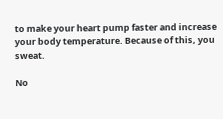to make your heart pump faster and increase your body temperature. Because of this, you sweat.

No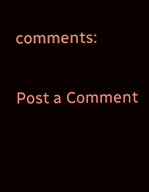comments:

Post a Comment